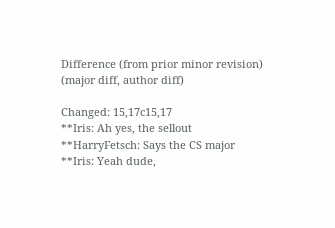Difference (from prior minor revision) (major diff, author diff)

Changed: 15,17c15,17
**Iris: Ah yes, the sellout
**HarryFetsch: Says the CS major
**Iris: Yeah dude,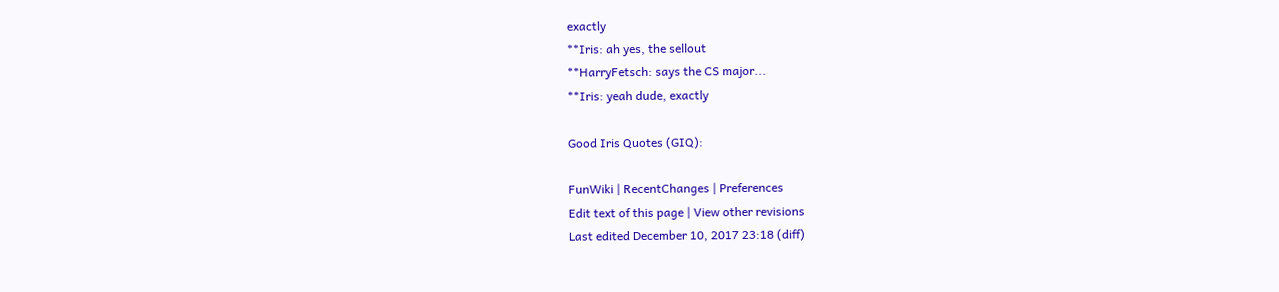exactly
**Iris: ah yes, the sellout
**HarryFetsch: says the CS major...
**Iris: yeah dude, exactly

Good Iris Quotes (GIQ):

FunWiki | RecentChanges | Preferences
Edit text of this page | View other revisions
Last edited December 10, 2017 23:18 (diff)